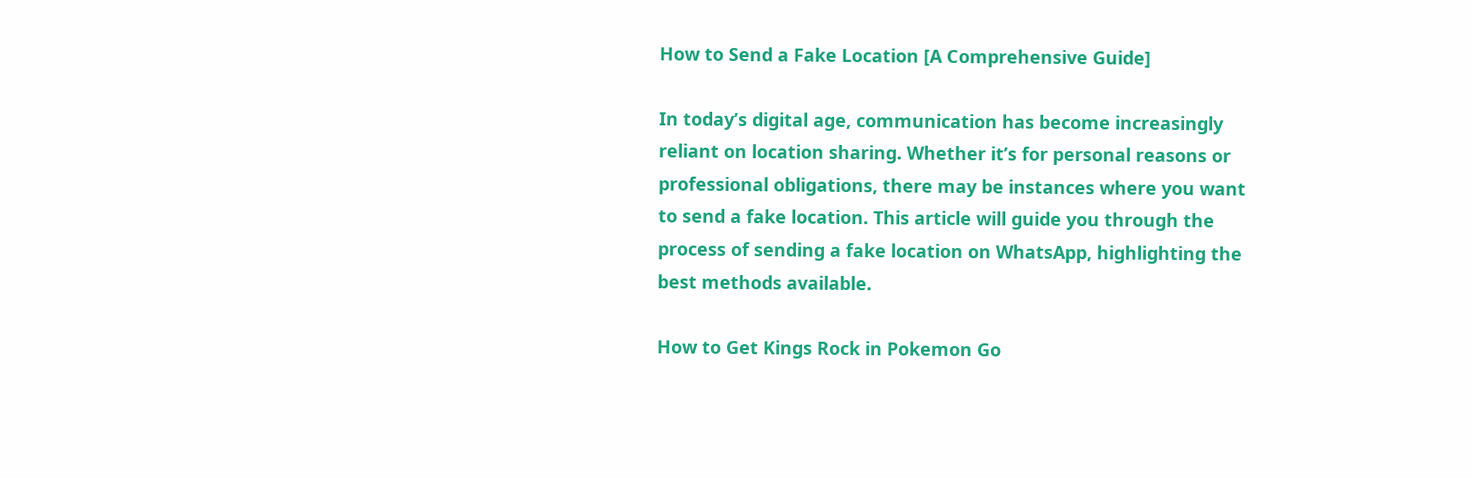How to Send a Fake Location [A Comprehensive Guide]

In today’s digital age, communication has become increasingly reliant on location sharing. Whether it’s for personal reasons or professional obligations, there may be instances where you want to send a fake location. This article will guide you through the process of sending a fake location on WhatsApp, highlighting the best methods available.

How to Get Kings Rock in Pokemon Go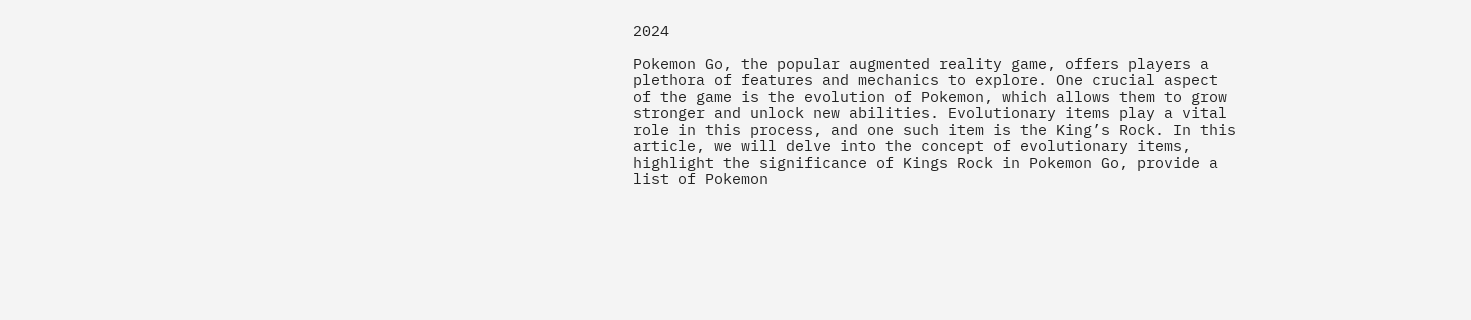2024

Pokemon Go, the popular augmented reality game, offers players a plethora of features and mechanics to explore. One crucial aspect of the game is the evolution of Pokemon, which allows them to grow stronger and unlock new abilities. Evolutionary items play a vital role in this process, and one such item is the King’s Rock. In this article, we will delve into the concept of evolutionary items, highlight the significance of Kings Rock in Pokemon Go, provide a list of Pokemon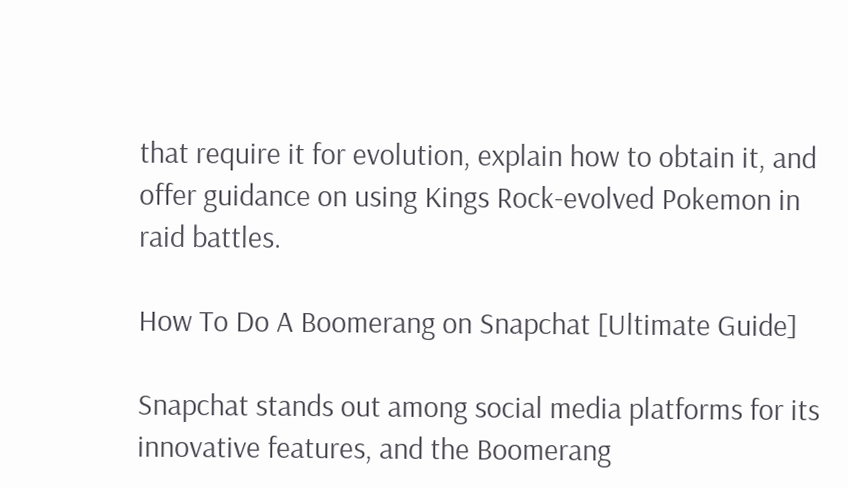that require it for evolution, explain how to obtain it, and offer guidance on using Kings Rock-evolved Pokemon in raid battles.

How To Do A Boomerang on Snapchat [Ultimate Guide]

Snapchat stands out among social media platforms for its innovative features, and the Boomerang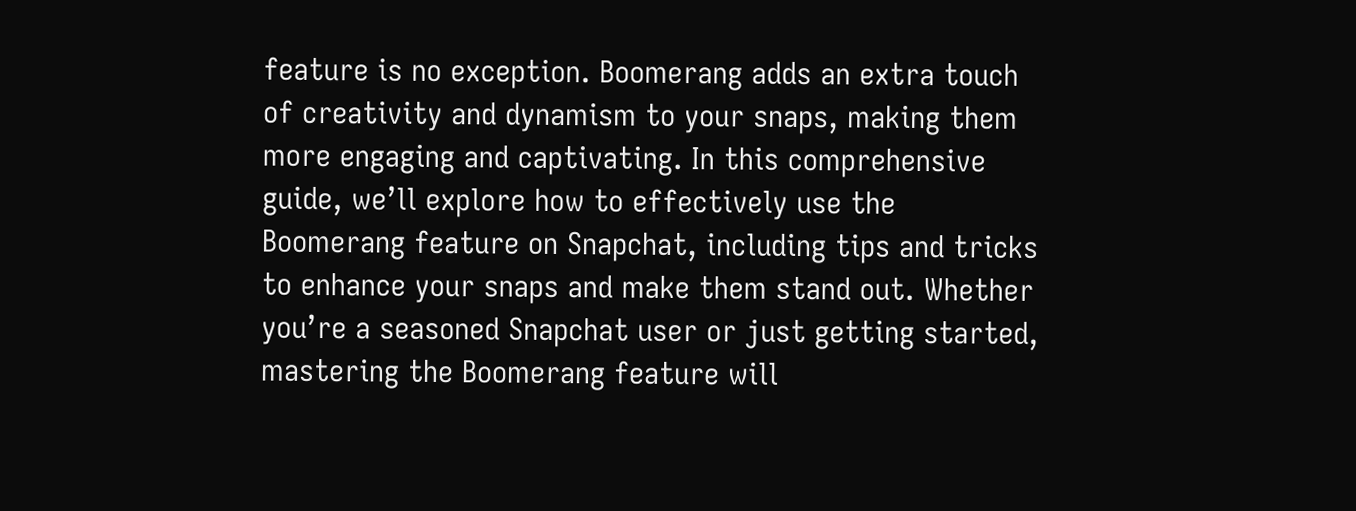feature is no exception. Boomerang adds an extra touch of creativity and dynamism to your snaps, making them more engaging and captivating. In this comprehensive guide, we’ll explore how to effectively use the Boomerang feature on Snapchat, including tips and tricks to enhance your snaps and make them stand out. Whether you’re a seasoned Snapchat user or just getting started, mastering the Boomerang feature will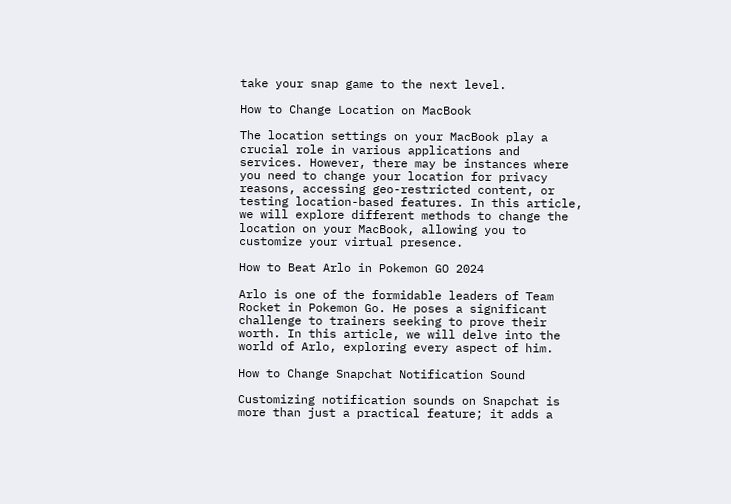take your snap game to the next level.

How to Change Location on MacBook

The location settings on your MacBook play a crucial role in various applications and services. However, there may be instances where you need to change your location for privacy reasons, accessing geo-restricted content, or testing location-based features. In this article, we will explore different methods to change the location on your MacBook, allowing you to customize your virtual presence.

How to Beat Arlo in Pokemon GO 2024

Arlo is one of the formidable leaders of Team Rocket in Pokemon Go. He poses a significant challenge to trainers seeking to prove their worth. In this article, we will delve into the world of Arlo, exploring every aspect of him.

How to Change Snapchat Notification Sound

Customizing notification sounds on Snapchat is more than just a practical feature; it adds a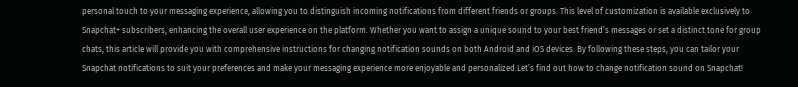personal touch to your messaging experience, allowing you to distinguish incoming notifications from different friends or groups. This level of customization is available exclusively to Snapchat+ subscribers, enhancing the overall user experience on the platform. Whether you want to assign a unique sound to your best friend’s messages or set a distinct tone for group chats, this article will provide you with comprehensive instructions for changing notification sounds on both Android and iOS devices. By following these steps, you can tailor your Snapchat notifications to suit your preferences and make your messaging experience more enjoyable and personalized.Let’s find out how to change notification sound on Snapchat!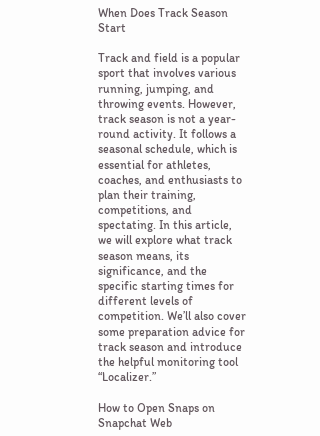When Does Track Season Start

Track and field is a popular sport that involves various running, jumping, and throwing events. However, track season is not a year-round activity. It follows a seasonal schedule, which is essential for athletes, coaches, and enthusiasts to plan their training, competitions, and spectating. In this article, we will explore what track season means, its significance, and the specific starting times for different levels of competition. We’ll also cover some preparation advice for track season and introduce the helpful monitoring tool “Localizer.”

How to Open Snaps on Snapchat Web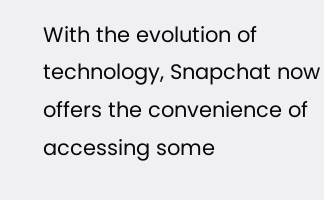With the evolution of technology, Snapchat now offers the convenience of accessing some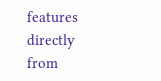features directly from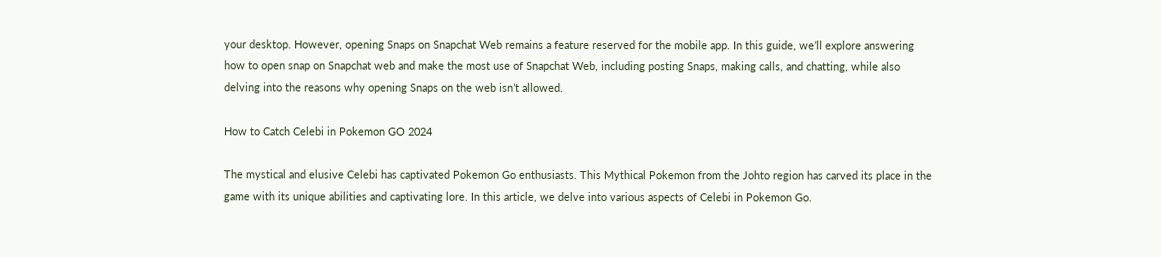your desktop. However, opening Snaps on Snapchat Web remains a feature reserved for the mobile app. In this guide, we’ll explore answering how to open snap on Snapchat web and make the most use of Snapchat Web, including posting Snaps, making calls, and chatting, while also delving into the reasons why opening Snaps on the web isn’t allowed.

How to Catch Celebi in Pokemon GO 2024

The mystical and elusive Celebi has captivated Pokemon Go enthusiasts. This Mythical Pokemon from the Johto region has carved its place in the game with its unique abilities and captivating lore. In this article, we delve into various aspects of Celebi in Pokemon Go.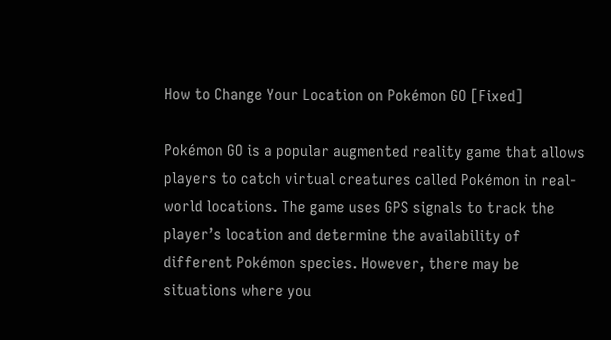How to Change Your Location on Pokémon GO [Fixed]

Pokémon GO is a popular augmented reality game that allows players to catch virtual creatures called Pokémon in real-world locations. The game uses GPS signals to track the player’s location and determine the availability of different Pokémon species. However, there may be situations where you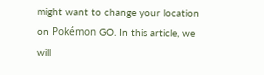might want to change your location on Pokémon GO. In this article, we will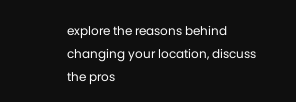explore the reasons behind changing your location, discuss the pros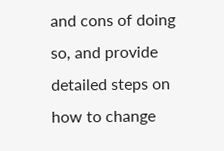and cons of doing so, and provide detailed steps on how to change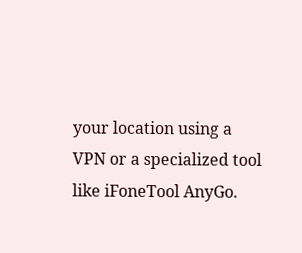your location using a VPN or a specialized tool like iFoneTool AnyGo.